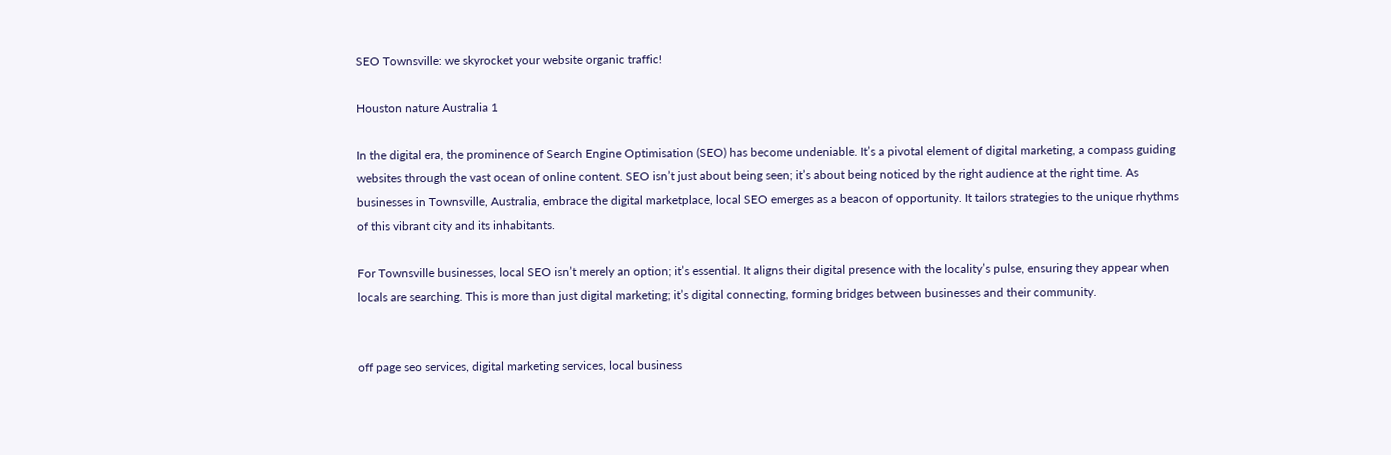SEO Townsville: we skyrocket your website organic traffic!

Houston nature Australia 1

In the digital era, the prominence of Search Engine Optimisation (SEO) has become undeniable. It’s a pivotal element of digital marketing, a compass guiding websites through the vast ocean of online content. SEO isn’t just about being seen; it’s about being noticed by the right audience at the right time. As businesses in Townsville, Australia, embrace the digital marketplace, local SEO emerges as a beacon of opportunity. It tailors strategies to the unique rhythms of this vibrant city and its inhabitants.

For Townsville businesses, local SEO isn’t merely an option; it’s essential. It aligns their digital presence with the locality’s pulse, ensuring they appear when locals are searching. This is more than just digital marketing; it’s digital connecting, forming bridges between businesses and their community.


off page seo services, digital marketing services, local business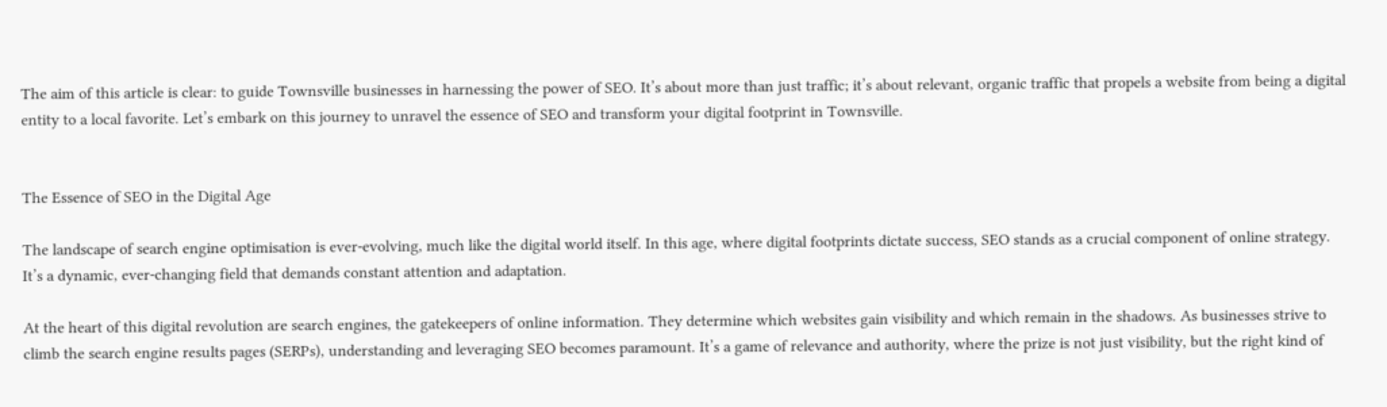The aim of this article is clear: to guide Townsville businesses in harnessing the power of SEO. It’s about more than just traffic; it’s about relevant, organic traffic that propels a website from being a digital entity to a local favorite. Let’s embark on this journey to unravel the essence of SEO and transform your digital footprint in Townsville.


The Essence of SEO in the Digital Age

The landscape of search engine optimisation is ever-evolving, much like the digital world itself. In this age, where digital footprints dictate success, SEO stands as a crucial component of online strategy. It’s a dynamic, ever-changing field that demands constant attention and adaptation.

At the heart of this digital revolution are search engines, the gatekeepers of online information. They determine which websites gain visibility and which remain in the shadows. As businesses strive to climb the search engine results pages (SERPs), understanding and leveraging SEO becomes paramount. It’s a game of relevance and authority, where the prize is not just visibility, but the right kind of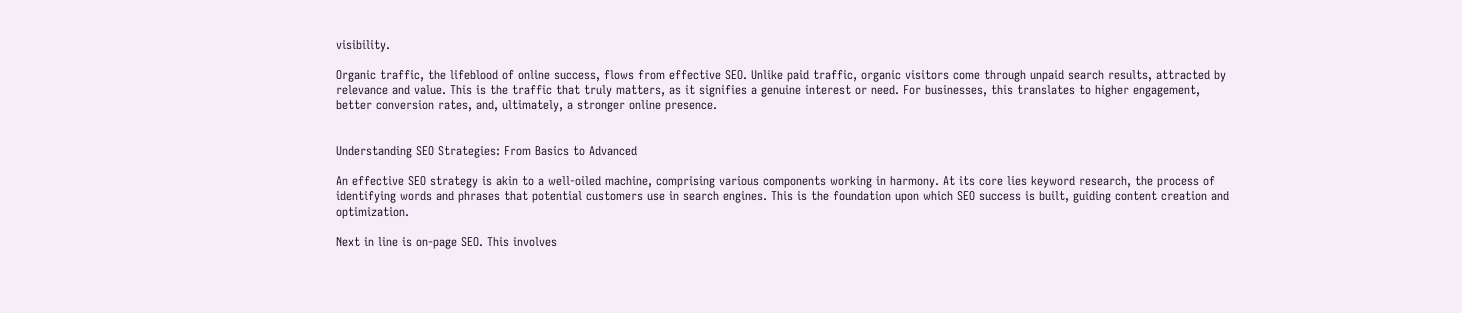visibility.

Organic traffic, the lifeblood of online success, flows from effective SEO. Unlike paid traffic, organic visitors come through unpaid search results, attracted by relevance and value. This is the traffic that truly matters, as it signifies a genuine interest or need. For businesses, this translates to higher engagement, better conversion rates, and, ultimately, a stronger online presence.


Understanding SEO Strategies: From Basics to Advanced

An effective SEO strategy is akin to a well-oiled machine, comprising various components working in harmony. At its core lies keyword research, the process of identifying words and phrases that potential customers use in search engines. This is the foundation upon which SEO success is built, guiding content creation and optimization.

Next in line is on-page SEO. This involves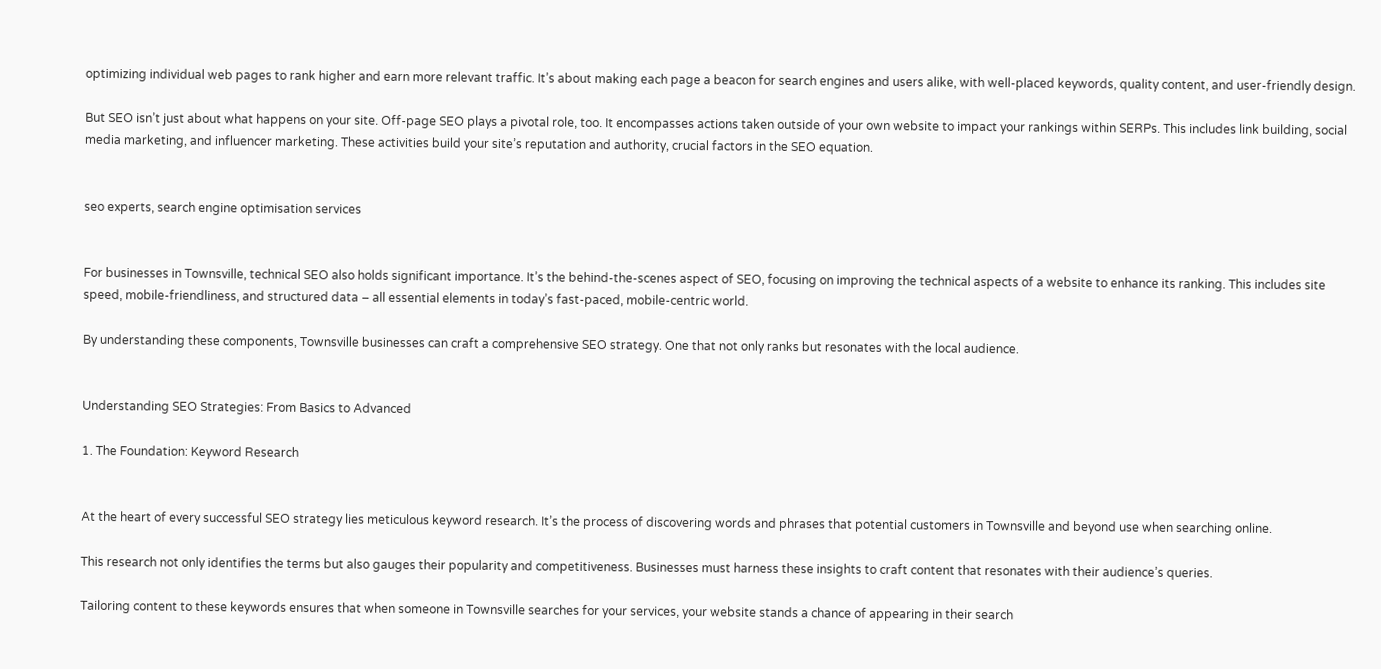optimizing individual web pages to rank higher and earn more relevant traffic. It’s about making each page a beacon for search engines and users alike, with well-placed keywords, quality content, and user-friendly design.

But SEO isn’t just about what happens on your site. Off-page SEO plays a pivotal role, too. It encompasses actions taken outside of your own website to impact your rankings within SERPs. This includes link building, social media marketing, and influencer marketing. These activities build your site’s reputation and authority, crucial factors in the SEO equation.


seo experts, search engine optimisation services


For businesses in Townsville, technical SEO also holds significant importance. It’s the behind-the-scenes aspect of SEO, focusing on improving the technical aspects of a website to enhance its ranking. This includes site speed, mobile-friendliness, and structured data – all essential elements in today’s fast-paced, mobile-centric world.

By understanding these components, Townsville businesses can craft a comprehensive SEO strategy. One that not only ranks but resonates with the local audience.


Understanding SEO Strategies: From Basics to Advanced

1. The Foundation: Keyword Research


At the heart of every successful SEO strategy lies meticulous keyword research. It’s the process of discovering words and phrases that potential customers in Townsville and beyond use when searching online.

This research not only identifies the terms but also gauges their popularity and competitiveness. Businesses must harness these insights to craft content that resonates with their audience’s queries.

Tailoring content to these keywords ensures that when someone in Townsville searches for your services, your website stands a chance of appearing in their search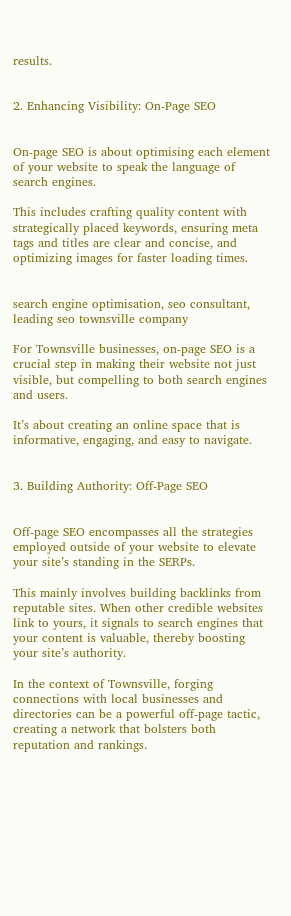results.


2. Enhancing Visibility: On-Page SEO


On-page SEO is about optimising each element of your website to speak the language of search engines.

This includes crafting quality content with strategically placed keywords, ensuring meta tags and titles are clear and concise, and optimizing images for faster loading times.


search engine optimisation, seo consultant, leading seo townsville company

For Townsville businesses, on-page SEO is a crucial step in making their website not just visible, but compelling to both search engines and users.

It’s about creating an online space that is informative, engaging, and easy to navigate.


3. Building Authority: Off-Page SEO


Off-page SEO encompasses all the strategies employed outside of your website to elevate your site’s standing in the SERPs.

This mainly involves building backlinks from reputable sites. When other credible websites link to yours, it signals to search engines that your content is valuable, thereby boosting your site’s authority.

In the context of Townsville, forging connections with local businesses and directories can be a powerful off-page tactic, creating a network that bolsters both reputation and rankings.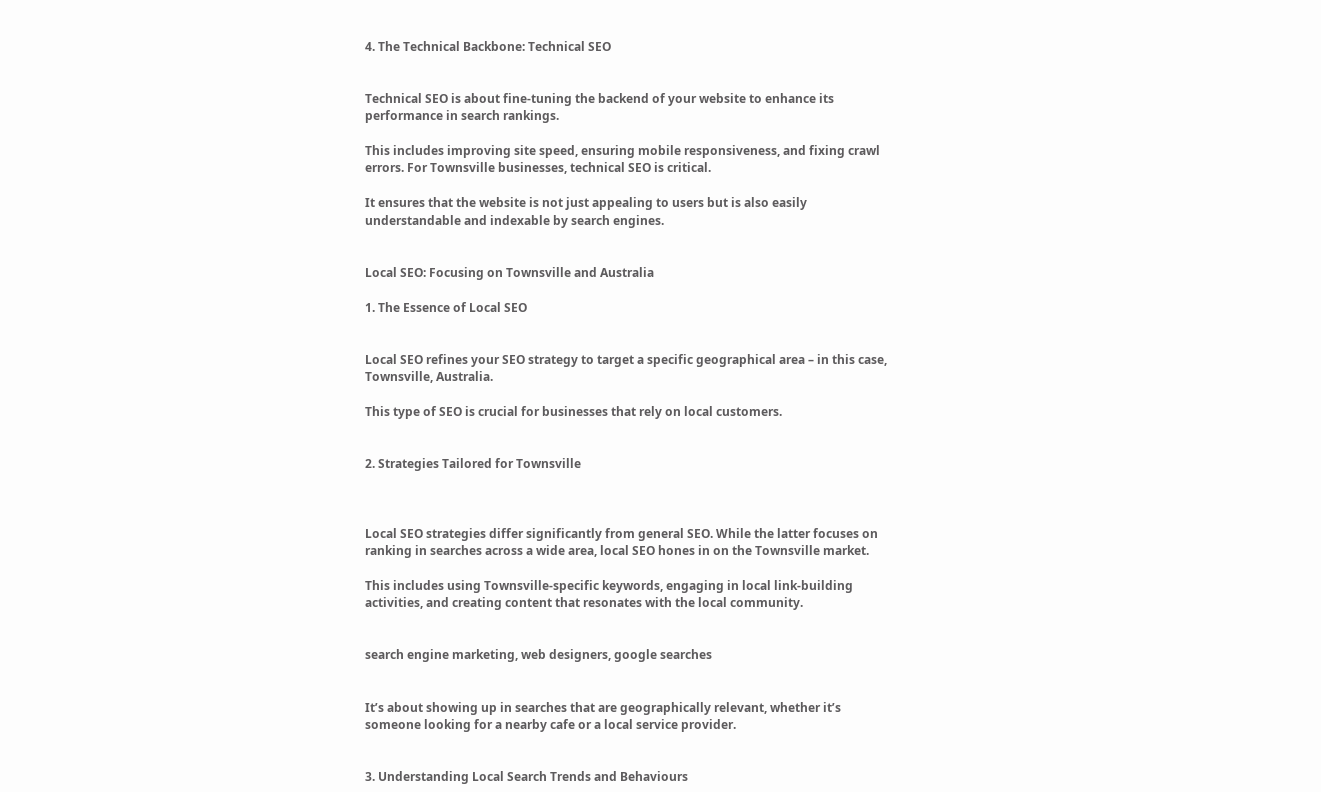4. The Technical Backbone: Technical SEO


Technical SEO is about fine-tuning the backend of your website to enhance its performance in search rankings.

This includes improving site speed, ensuring mobile responsiveness, and fixing crawl errors. For Townsville businesses, technical SEO is critical.

It ensures that the website is not just appealing to users but is also easily understandable and indexable by search engines.


Local SEO: Focusing on Townsville and Australia

1. The Essence of Local SEO


Local SEO refines your SEO strategy to target a specific geographical area – in this case, Townsville, Australia.

This type of SEO is crucial for businesses that rely on local customers.


2. Strategies Tailored for Townsville



Local SEO strategies differ significantly from general SEO. While the latter focuses on ranking in searches across a wide area, local SEO hones in on the Townsville market.

This includes using Townsville-specific keywords, engaging in local link-building activities, and creating content that resonates with the local community.


search engine marketing, web designers, google searches


It’s about showing up in searches that are geographically relevant, whether it’s someone looking for a nearby cafe or a local service provider.


3. Understanding Local Search Trends and Behaviours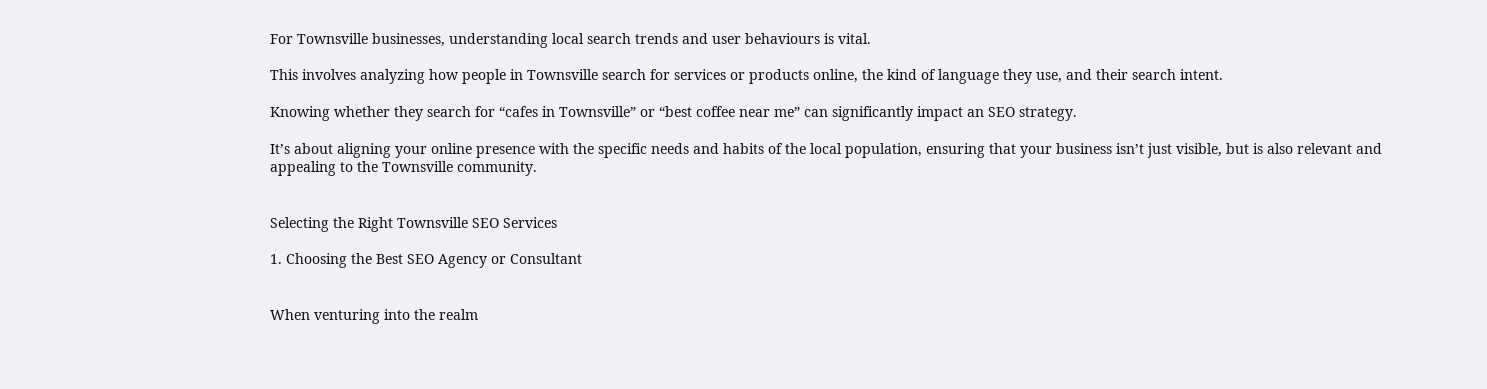For Townsville businesses, understanding local search trends and user behaviours is vital.

This involves analyzing how people in Townsville search for services or products online, the kind of language they use, and their search intent.

Knowing whether they search for “cafes in Townsville” or “best coffee near me” can significantly impact an SEO strategy.

It’s about aligning your online presence with the specific needs and habits of the local population, ensuring that your business isn’t just visible, but is also relevant and appealing to the Townsville community.


Selecting the Right Townsville SEO Services

1. Choosing the Best SEO Agency or Consultant


When venturing into the realm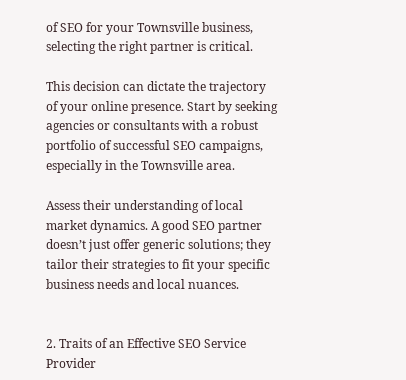of SEO for your Townsville business, selecting the right partner is critical.

This decision can dictate the trajectory of your online presence. Start by seeking agencies or consultants with a robust portfolio of successful SEO campaigns, especially in the Townsville area.

Assess their understanding of local market dynamics. A good SEO partner doesn’t just offer generic solutions; they tailor their strategies to fit your specific business needs and local nuances.


2. Traits of an Effective SEO Service Provider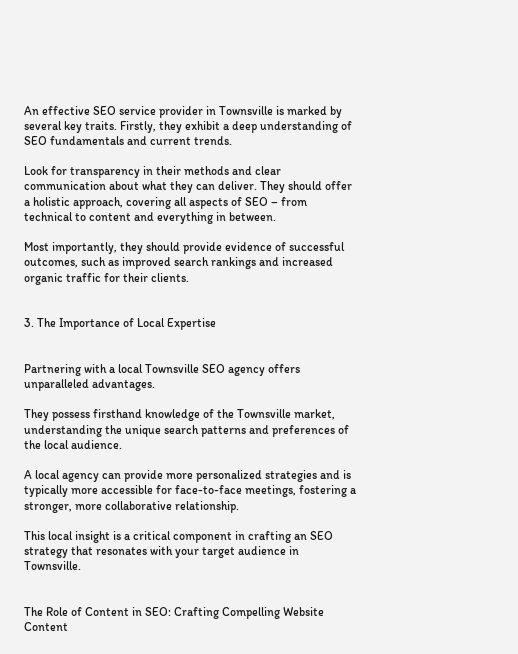An effective SEO service provider in Townsville is marked by several key traits. Firstly, they exhibit a deep understanding of SEO fundamentals and current trends.

Look for transparency in their methods and clear communication about what they can deliver. They should offer a holistic approach, covering all aspects of SEO – from technical to content and everything in between.

Most importantly, they should provide evidence of successful outcomes, such as improved search rankings and increased organic traffic for their clients.


3. The Importance of Local Expertise


Partnering with a local Townsville SEO agency offers unparalleled advantages.

They possess firsthand knowledge of the Townsville market, understanding the unique search patterns and preferences of the local audience.

A local agency can provide more personalized strategies and is typically more accessible for face-to-face meetings, fostering a stronger, more collaborative relationship.

This local insight is a critical component in crafting an SEO strategy that resonates with your target audience in Townsville.


The Role of Content in SEO: Crafting Compelling Website Content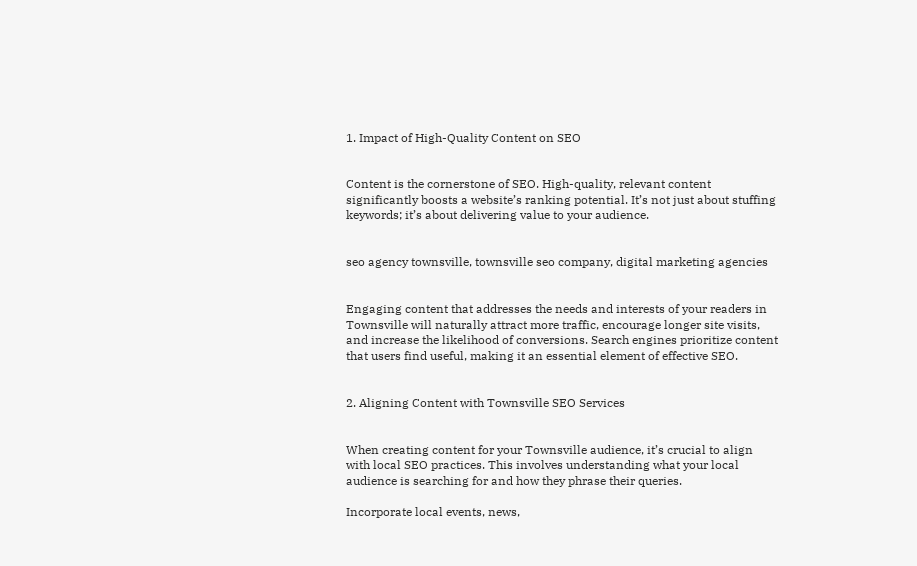1. Impact of High-Quality Content on SEO


Content is the cornerstone of SEO. High-quality, relevant content significantly boosts a website’s ranking potential. It’s not just about stuffing keywords; it’s about delivering value to your audience.


seo agency townsville, townsville seo company, digital marketing agencies


Engaging content that addresses the needs and interests of your readers in Townsville will naturally attract more traffic, encourage longer site visits, and increase the likelihood of conversions. Search engines prioritize content that users find useful, making it an essential element of effective SEO.


2. Aligning Content with Townsville SEO Services


When creating content for your Townsville audience, it’s crucial to align with local SEO practices. This involves understanding what your local audience is searching for and how they phrase their queries.

Incorporate local events, news,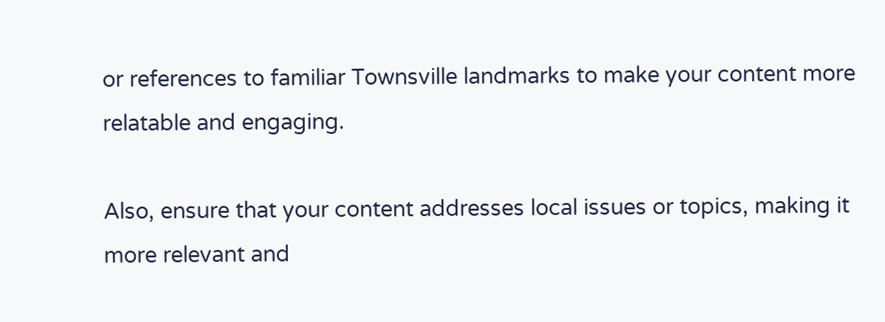or references to familiar Townsville landmarks to make your content more relatable and engaging.

Also, ensure that your content addresses local issues or topics, making it more relevant and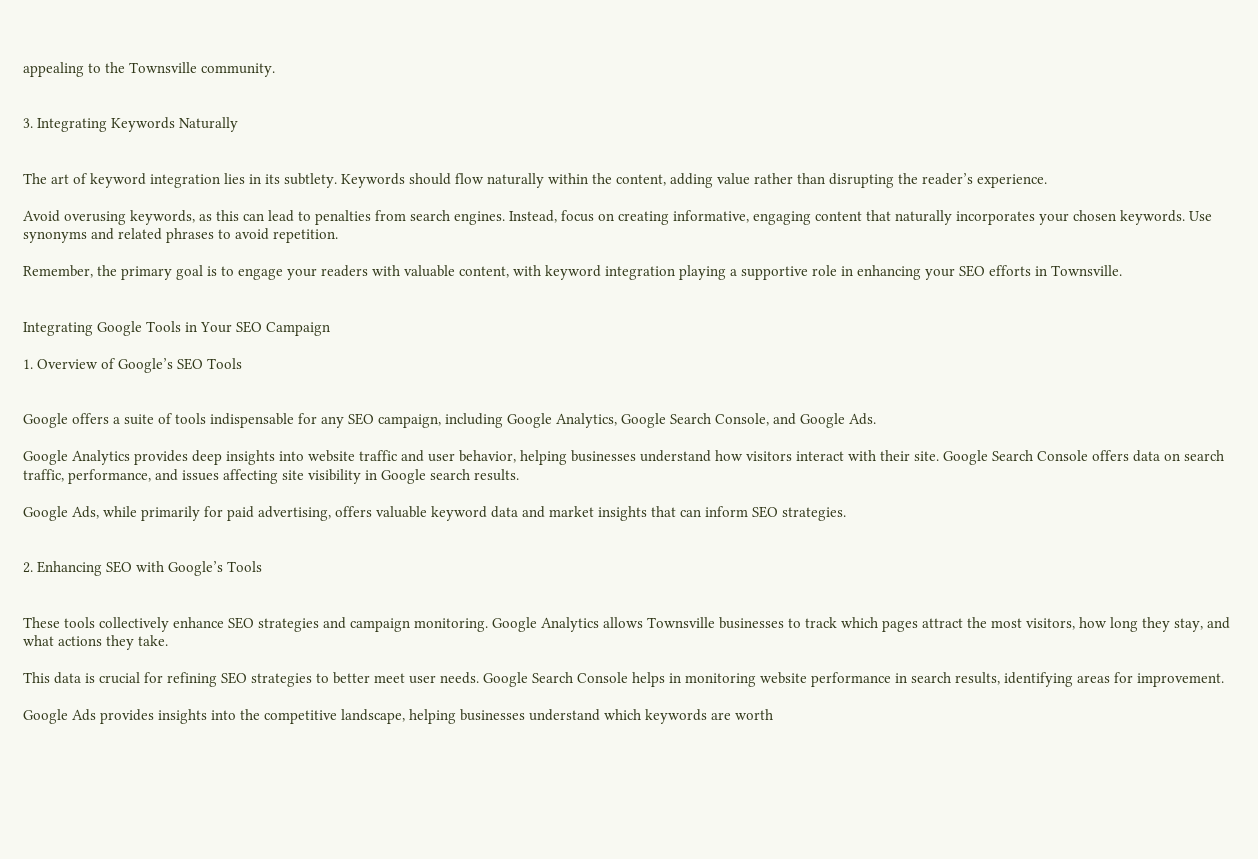appealing to the Townsville community.


3. Integrating Keywords Naturally


The art of keyword integration lies in its subtlety. Keywords should flow naturally within the content, adding value rather than disrupting the reader’s experience.

Avoid overusing keywords, as this can lead to penalties from search engines. Instead, focus on creating informative, engaging content that naturally incorporates your chosen keywords. Use synonyms and related phrases to avoid repetition.

Remember, the primary goal is to engage your readers with valuable content, with keyword integration playing a supportive role in enhancing your SEO efforts in Townsville.


Integrating Google Tools in Your SEO Campaign

1. Overview of Google’s SEO Tools


Google offers a suite of tools indispensable for any SEO campaign, including Google Analytics, Google Search Console, and Google Ads.

Google Analytics provides deep insights into website traffic and user behavior, helping businesses understand how visitors interact with their site. Google Search Console offers data on search traffic, performance, and issues affecting site visibility in Google search results.

Google Ads, while primarily for paid advertising, offers valuable keyword data and market insights that can inform SEO strategies.


2. Enhancing SEO with Google’s Tools


These tools collectively enhance SEO strategies and campaign monitoring. Google Analytics allows Townsville businesses to track which pages attract the most visitors, how long they stay, and what actions they take.

This data is crucial for refining SEO strategies to better meet user needs. Google Search Console helps in monitoring website performance in search results, identifying areas for improvement.

Google Ads provides insights into the competitive landscape, helping businesses understand which keywords are worth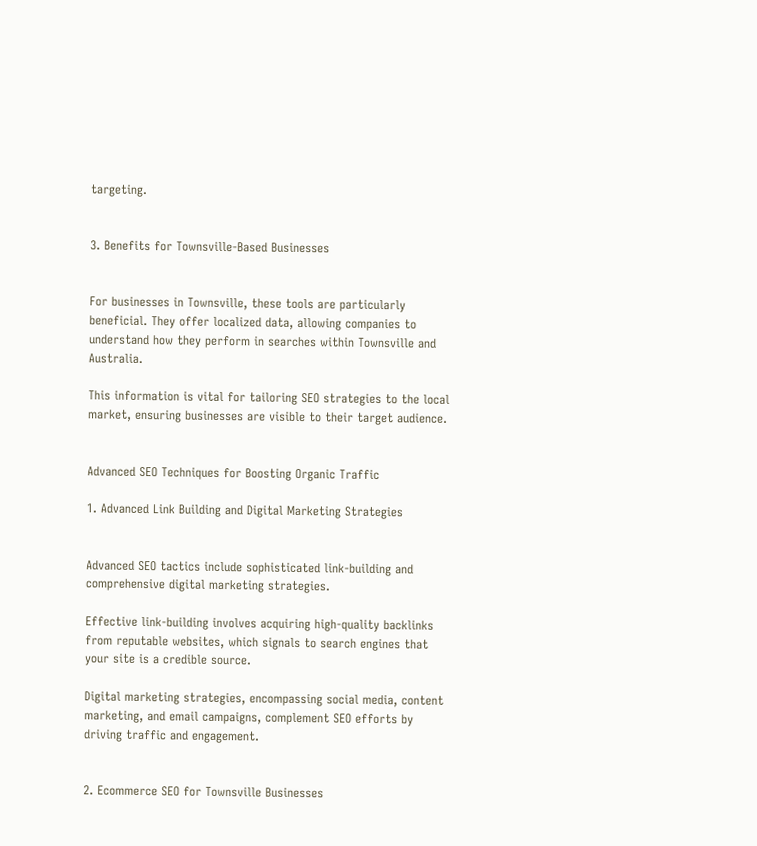targeting.


3. Benefits for Townsville-Based Businesses


For businesses in Townsville, these tools are particularly beneficial. They offer localized data, allowing companies to understand how they perform in searches within Townsville and Australia.

This information is vital for tailoring SEO strategies to the local market, ensuring businesses are visible to their target audience.


Advanced SEO Techniques for Boosting Organic Traffic

1. Advanced Link Building and Digital Marketing Strategies


Advanced SEO tactics include sophisticated link-building and comprehensive digital marketing strategies.

Effective link-building involves acquiring high-quality backlinks from reputable websites, which signals to search engines that your site is a credible source.

Digital marketing strategies, encompassing social media, content marketing, and email campaigns, complement SEO efforts by driving traffic and engagement.


2. Ecommerce SEO for Townsville Businesses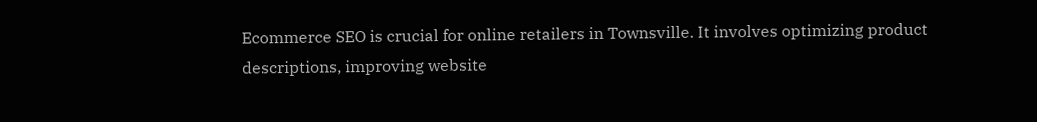Ecommerce SEO is crucial for online retailers in Townsville. It involves optimizing product descriptions, improving website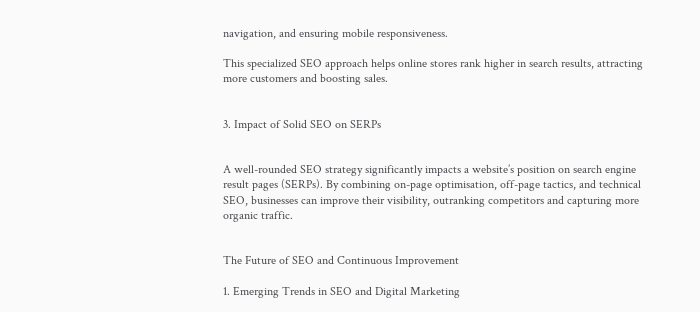navigation, and ensuring mobile responsiveness.

This specialized SEO approach helps online stores rank higher in search results, attracting more customers and boosting sales.


3. Impact of Solid SEO on SERPs


A well-rounded SEO strategy significantly impacts a website’s position on search engine result pages (SERPs). By combining on-page optimisation, off-page tactics, and technical SEO, businesses can improve their visibility, outranking competitors and capturing more organic traffic.


The Future of SEO and Continuous Improvement

1. Emerging Trends in SEO and Digital Marketing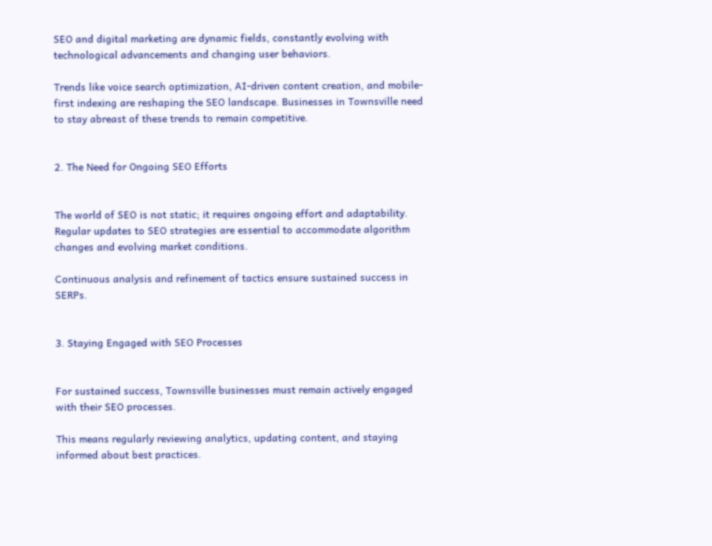SEO and digital marketing are dynamic fields, constantly evolving with technological advancements and changing user behaviors.

Trends like voice search optimization, AI-driven content creation, and mobile-first indexing are reshaping the SEO landscape. Businesses in Townsville need to stay abreast of these trends to remain competitive.


2. The Need for Ongoing SEO Efforts


The world of SEO is not static; it requires ongoing effort and adaptability. Regular updates to SEO strategies are essential to accommodate algorithm changes and evolving market conditions.

Continuous analysis and refinement of tactics ensure sustained success in SERPs.


3. Staying Engaged with SEO Processes


For sustained success, Townsville businesses must remain actively engaged with their SEO processes.

This means regularly reviewing analytics, updating content, and staying informed about best practices.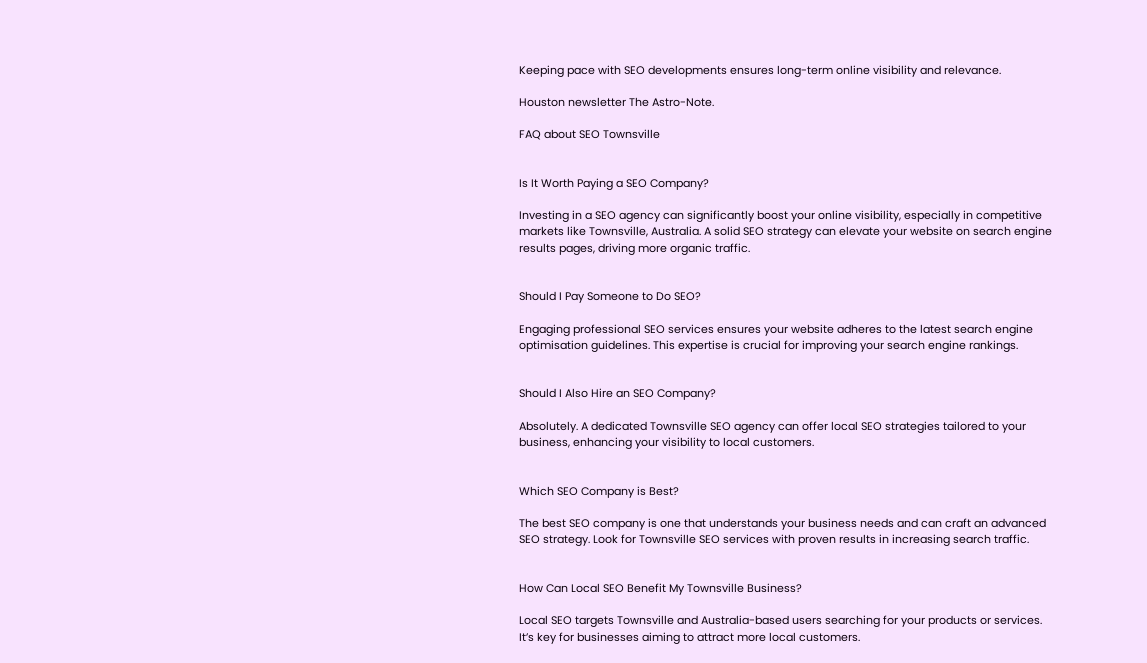Keeping pace with SEO developments ensures long-term online visibility and relevance.

Houston newsletter The Astro-Note.

FAQ about SEO Townsville


Is It Worth Paying a SEO Company?

Investing in a SEO agency can significantly boost your online visibility, especially in competitive markets like Townsville, Australia. A solid SEO strategy can elevate your website on search engine results pages, driving more organic traffic.


Should I Pay Someone to Do SEO?

Engaging professional SEO services ensures your website adheres to the latest search engine optimisation guidelines. This expertise is crucial for improving your search engine rankings.


Should I Also Hire an SEO Company?

Absolutely. A dedicated Townsville SEO agency can offer local SEO strategies tailored to your business, enhancing your visibility to local customers.


Which SEO Company is Best?

The best SEO company is one that understands your business needs and can craft an advanced SEO strategy. Look for Townsville SEO services with proven results in increasing search traffic.


How Can Local SEO Benefit My Townsville Business?

Local SEO targets Townsville and Australia-based users searching for your products or services. It’s key for businesses aiming to attract more local customers.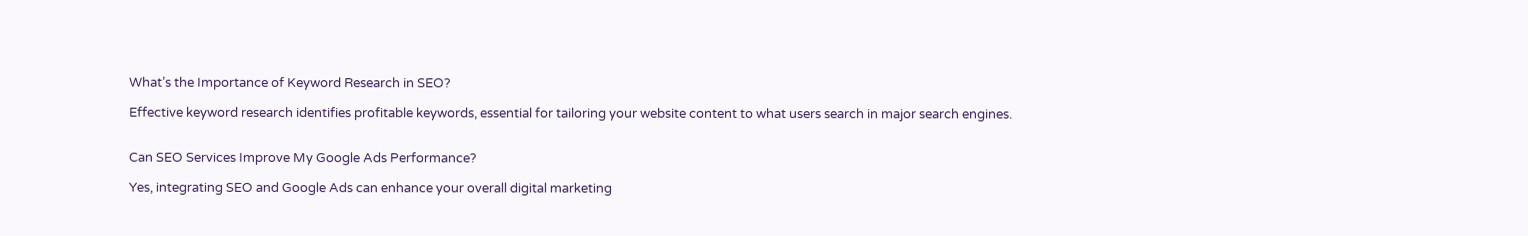What’s the Importance of Keyword Research in SEO?

Effective keyword research identifies profitable keywords, essential for tailoring your website content to what users search in major search engines.


Can SEO Services Improve My Google Ads Performance?

Yes, integrating SEO and Google Ads can enhance your overall digital marketing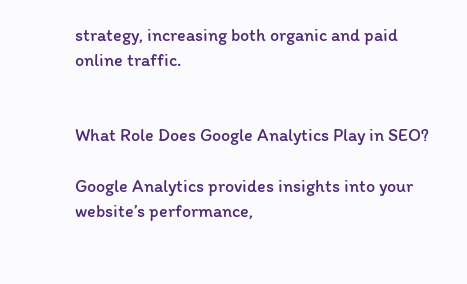strategy, increasing both organic and paid online traffic.


What Role Does Google Analytics Play in SEO?

Google Analytics provides insights into your website’s performance,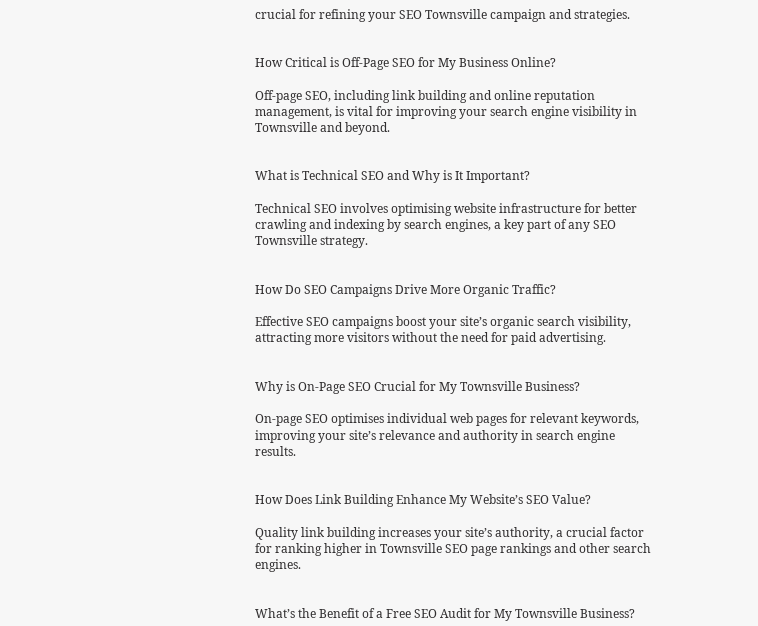crucial for refining your SEO Townsville campaign and strategies.


How Critical is Off-Page SEO for My Business Online?

Off-page SEO, including link building and online reputation management, is vital for improving your search engine visibility in Townsville and beyond.


What is Technical SEO and Why is It Important?

Technical SEO involves optimising website infrastructure for better crawling and indexing by search engines, a key part of any SEO Townsville strategy.


How Do SEO Campaigns Drive More Organic Traffic?

Effective SEO campaigns boost your site’s organic search visibility, attracting more visitors without the need for paid advertising.


Why is On-Page SEO Crucial for My Townsville Business?

On-page SEO optimises individual web pages for relevant keywords, improving your site’s relevance and authority in search engine results.


How Does Link Building Enhance My Website’s SEO Value?

Quality link building increases your site’s authority, a crucial factor for ranking higher in Townsville SEO page rankings and other search engines.


What’s the Benefit of a Free SEO Audit for My Townsville Business?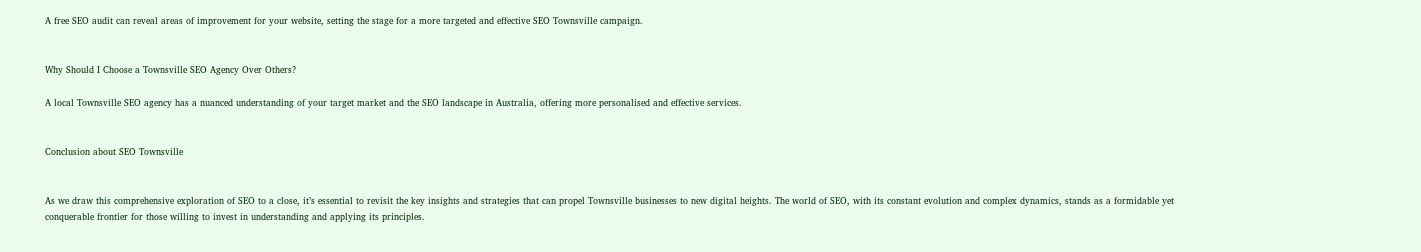A free SEO audit can reveal areas of improvement for your website, setting the stage for a more targeted and effective SEO Townsville campaign.


Why Should I Choose a Townsville SEO Agency Over Others?

A local Townsville SEO agency has a nuanced understanding of your target market and the SEO landscape in Australia, offering more personalised and effective services.


Conclusion about SEO Townsville


As we draw this comprehensive exploration of SEO to a close, it’s essential to revisit the key insights and strategies that can propel Townsville businesses to new digital heights. The world of SEO, with its constant evolution and complex dynamics, stands as a formidable yet conquerable frontier for those willing to invest in understanding and applying its principles.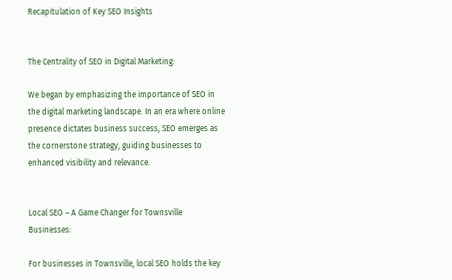Recapitulation of Key SEO Insights


The Centrality of SEO in Digital Marketing:

We began by emphasizing the importance of SEO in the digital marketing landscape. In an era where online presence dictates business success, SEO emerges as the cornerstone strategy, guiding businesses to enhanced visibility and relevance.


Local SEO – A Game Changer for Townsville Businesses:

For businesses in Townsville, local SEO holds the key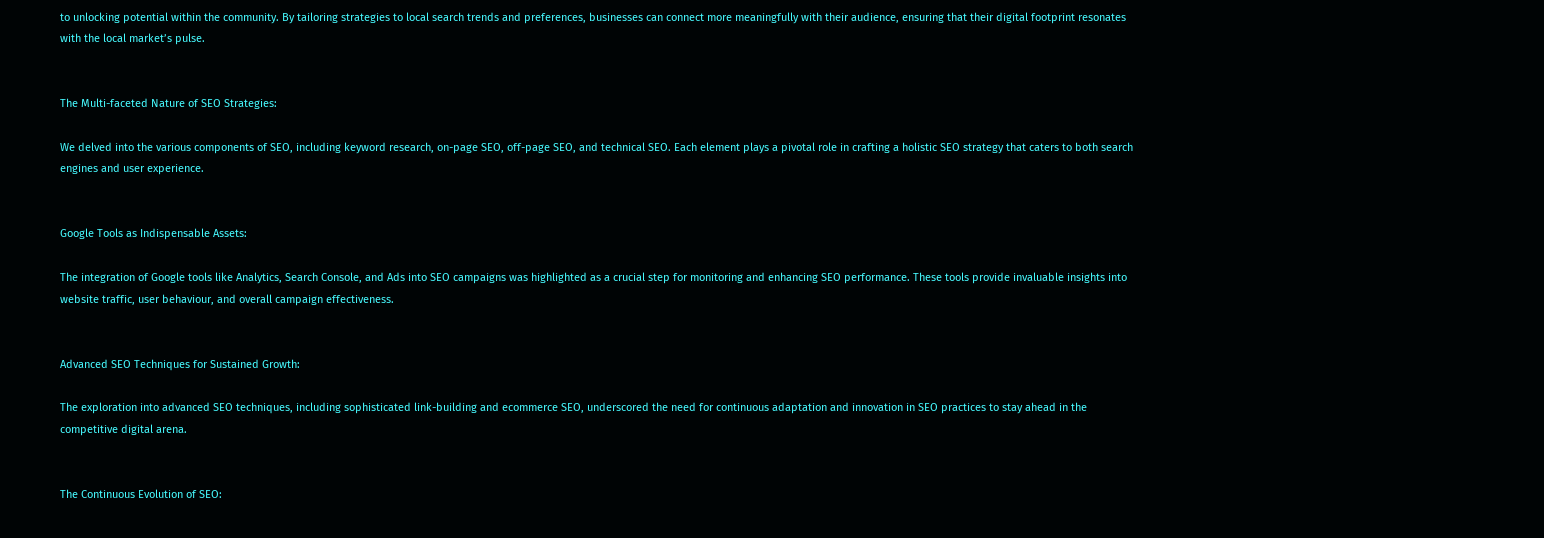to unlocking potential within the community. By tailoring strategies to local search trends and preferences, businesses can connect more meaningfully with their audience, ensuring that their digital footprint resonates with the local market’s pulse.


The Multi-faceted Nature of SEO Strategies:

We delved into the various components of SEO, including keyword research, on-page SEO, off-page SEO, and technical SEO. Each element plays a pivotal role in crafting a holistic SEO strategy that caters to both search engines and user experience.


Google Tools as Indispensable Assets:

The integration of Google tools like Analytics, Search Console, and Ads into SEO campaigns was highlighted as a crucial step for monitoring and enhancing SEO performance. These tools provide invaluable insights into website traffic, user behaviour, and overall campaign effectiveness.


Advanced SEO Techniques for Sustained Growth:

The exploration into advanced SEO techniques, including sophisticated link-building and ecommerce SEO, underscored the need for continuous adaptation and innovation in SEO practices to stay ahead in the competitive digital arena.


The Continuous Evolution of SEO: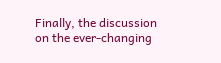Finally, the discussion on the ever-changing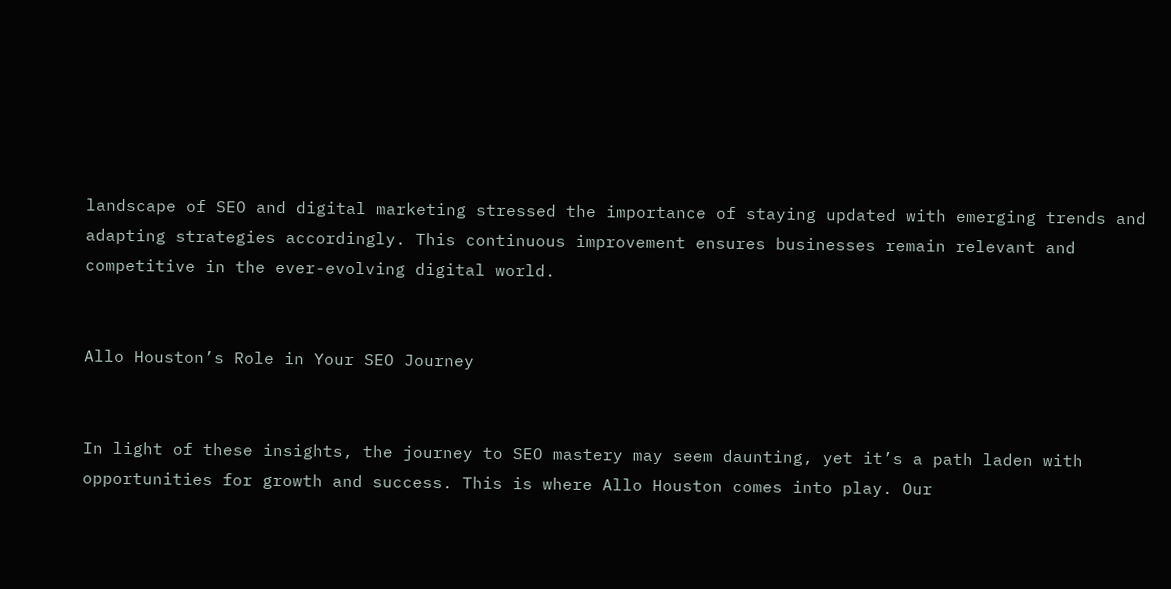landscape of SEO and digital marketing stressed the importance of staying updated with emerging trends and adapting strategies accordingly. This continuous improvement ensures businesses remain relevant and competitive in the ever-evolving digital world.


Allo Houston’s Role in Your SEO Journey


In light of these insights, the journey to SEO mastery may seem daunting, yet it’s a path laden with opportunities for growth and success. This is where Allo Houston comes into play. Our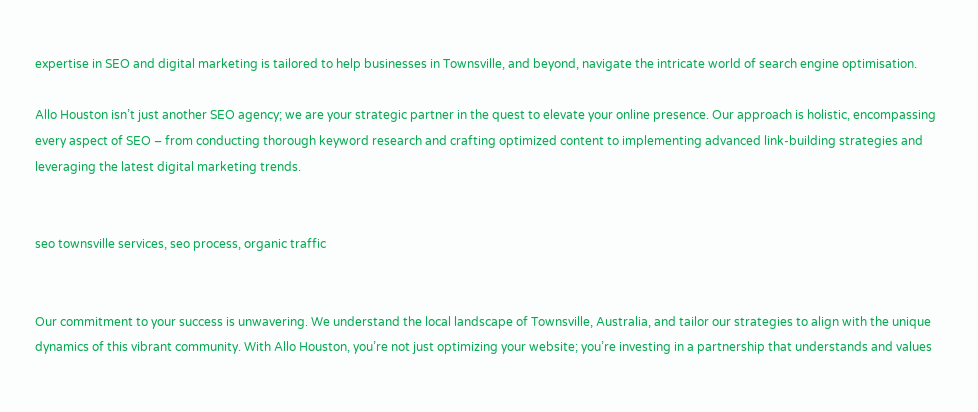expertise in SEO and digital marketing is tailored to help businesses in Townsville, and beyond, navigate the intricate world of search engine optimisation.

Allo Houston isn’t just another SEO agency; we are your strategic partner in the quest to elevate your online presence. Our approach is holistic, encompassing every aspect of SEO – from conducting thorough keyword research and crafting optimized content to implementing advanced link-building strategies and leveraging the latest digital marketing trends.


seo townsville services, seo process, organic traffic


Our commitment to your success is unwavering. We understand the local landscape of Townsville, Australia, and tailor our strategies to align with the unique dynamics of this vibrant community. With Allo Houston, you’re not just optimizing your website; you’re investing in a partnership that understands and values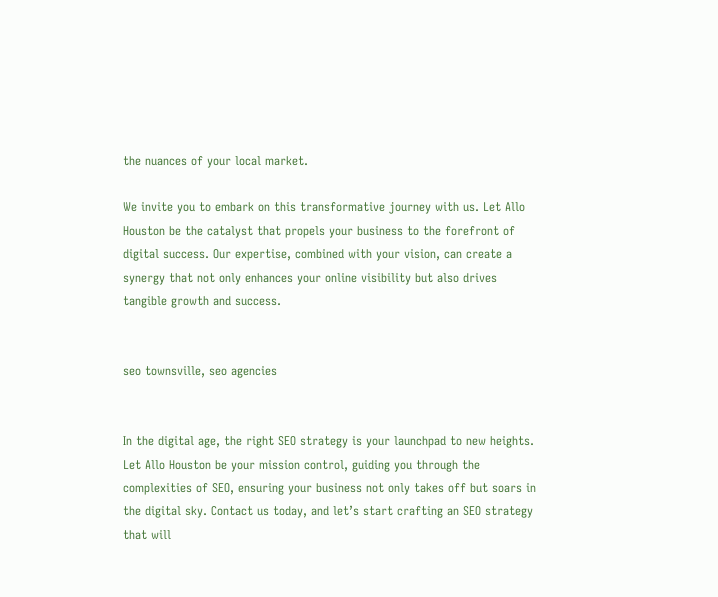the nuances of your local market.

We invite you to embark on this transformative journey with us. Let Allo Houston be the catalyst that propels your business to the forefront of digital success. Our expertise, combined with your vision, can create a synergy that not only enhances your online visibility but also drives tangible growth and success.


seo townsville, seo agencies


In the digital age, the right SEO strategy is your launchpad to new heights. Let Allo Houston be your mission control, guiding you through the complexities of SEO, ensuring your business not only takes off but soars in the digital sky. Contact us today, and let’s start crafting an SEO strategy that will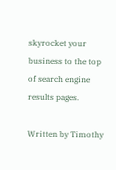skyrocket your business to the top of search engine results pages.

Written by Timothy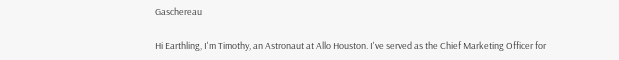Gaschereau

Hi Earthling, I'm Timothy, an Astronaut at Allo Houston. I've served as the Chief Marketing Officer for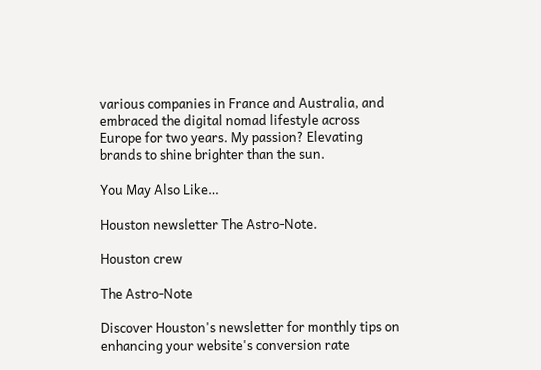various companies in France and Australia, and embraced the digital nomad lifestyle across Europe for two years. My passion? Elevating brands to shine brighter than the sun.

You May Also Like…

Houston newsletter The Astro-Note.

Houston crew

The Astro-Note

Discover Houston's newsletter for monthly tips on enhancing your website's conversion rate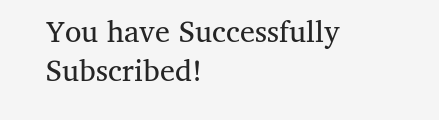You have Successfully Subscribed!